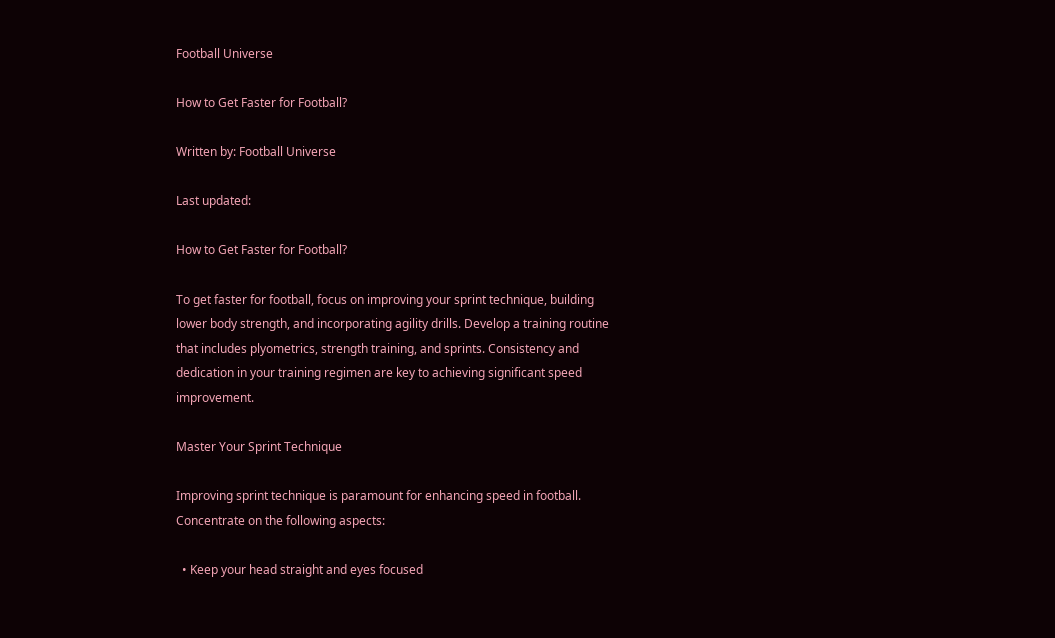Football Universe

How to Get Faster for Football?

Written by: Football Universe

Last updated:

How to Get Faster for Football?

To get faster for football, focus on improving your sprint technique, building lower body strength, and incorporating agility drills. Develop a training routine that includes plyometrics, strength training, and sprints. Consistency and dedication in your training regimen are key to achieving significant speed improvement.

Master Your Sprint Technique

Improving sprint technique is paramount for enhancing speed in football. Concentrate on the following aspects:

  • Keep your head straight and eyes focused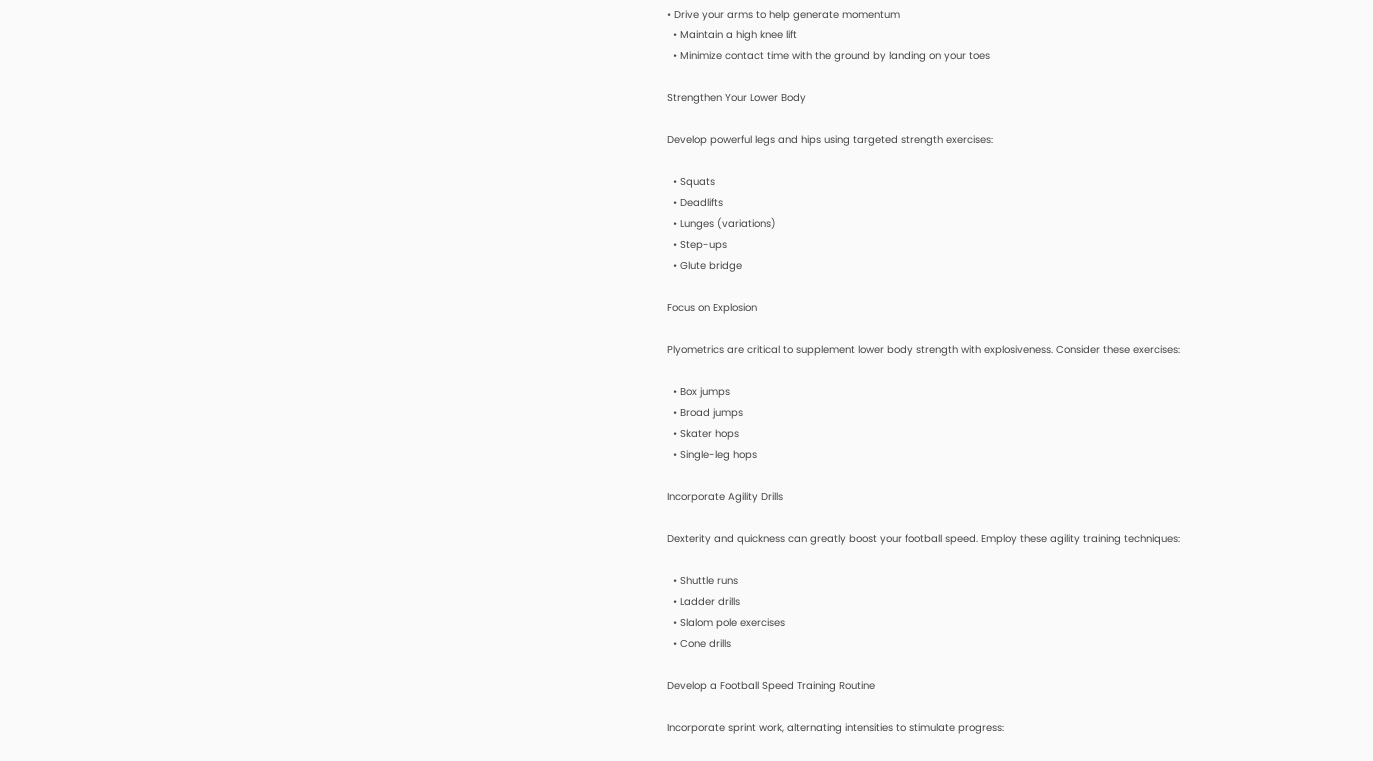• Drive your arms to help generate momentum
  • Maintain a high knee lift
  • Minimize contact time with the ground by landing on your toes

Strengthen Your Lower Body

Develop powerful legs and hips using targeted strength exercises:

  • Squats
  • Deadlifts
  • Lunges (variations)
  • Step-ups
  • Glute bridge

Focus on Explosion

Plyometrics are critical to supplement lower body strength with explosiveness. Consider these exercises:

  • Box jumps
  • Broad jumps
  • Skater hops
  • Single-leg hops

Incorporate Agility Drills

Dexterity and quickness can greatly boost your football speed. Employ these agility training techniques:

  • Shuttle runs
  • Ladder drills
  • Slalom pole exercises
  • Cone drills

Develop a Football Speed Training Routine

Incorporate sprint work, alternating intensities to stimulate progress: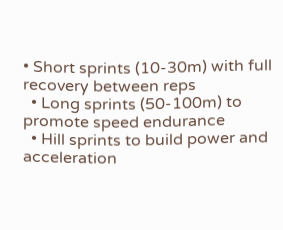• Short sprints (10-30m) with full recovery between reps
  • Long sprints (50-100m) to promote speed endurance
  • Hill sprints to build power and acceleration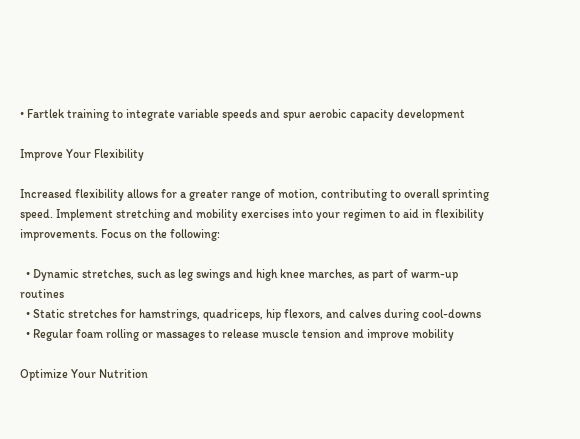• Fartlek training to integrate variable speeds and spur aerobic capacity development

Improve Your Flexibility

Increased flexibility allows for a greater range of motion, contributing to overall sprinting speed. Implement stretching and mobility exercises into your regimen to aid in flexibility improvements. Focus on the following:

  • Dynamic stretches, such as leg swings and high knee marches, as part of warm-up routines
  • Static stretches for hamstrings, quadriceps, hip flexors, and calves during cool-downs
  • Regular foam rolling or massages to release muscle tension and improve mobility

Optimize Your Nutrition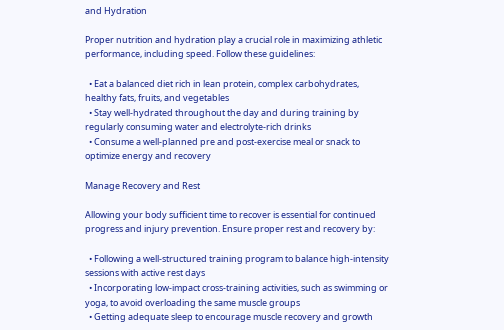and Hydration

Proper nutrition and hydration play a crucial role in maximizing athletic performance, including speed. Follow these guidelines:

  • Eat a balanced diet rich in lean protein, complex carbohydrates, healthy fats, fruits, and vegetables
  • Stay well-hydrated throughout the day and during training by regularly consuming water and electrolyte-rich drinks
  • Consume a well-planned pre and post-exercise meal or snack to optimize energy and recovery

Manage Recovery and Rest

Allowing your body sufficient time to recover is essential for continued progress and injury prevention. Ensure proper rest and recovery by:

  • Following a well-structured training program to balance high-intensity sessions with active rest days
  • Incorporating low-impact cross-training activities, such as swimming or yoga, to avoid overloading the same muscle groups
  • Getting adequate sleep to encourage muscle recovery and growth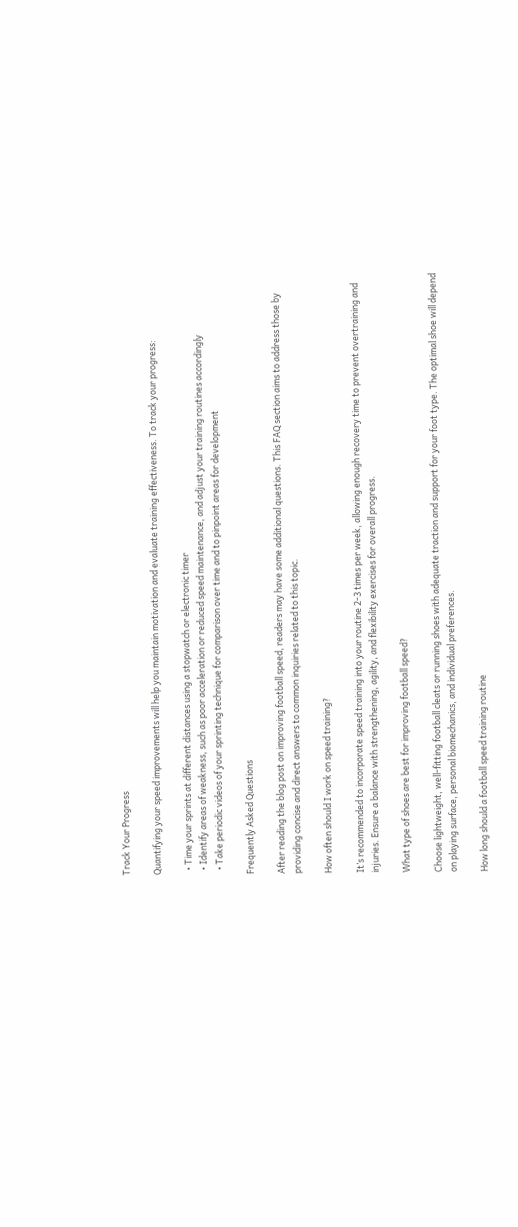Track Your Progress

Quantifying your speed improvements will help you maintain motivation and evaluate training effectiveness. To track your progress:

  • Time your sprints at different distances using a stopwatch or electronic timer
  • Identify areas of weakness, such as poor acceleration or reduced speed maintenance, and adjust your training routines accordingly
  • Take periodic videos of your sprinting technique for comparison over time and to pinpoint areas for development

Frequently Asked Questions

After reading the blog post on improving football speed, readers may have some additional questions. This FAQ section aims to address those by providing concise and direct answers to common inquiries related to this topic.

How often should I work on speed training?

It’s recommended to incorporate speed training into your routine 2-3 times per week, allowing enough recovery time to prevent overtraining and injuries. Ensure a balance with strengthening, agility, and flexibility exercises for overall progress.

What type of shoes are best for improving football speed?

Choose lightweight, well-fitting football cleats or running shoes with adequate traction and support for your foot type. The optimal shoe will depend on playing surface, personal biomechanics, and individual preferences.

How long should a football speed training routine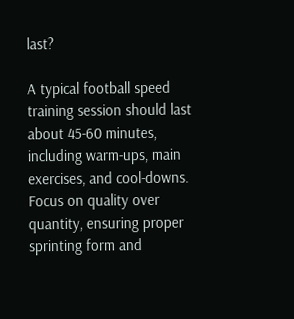last?

A typical football speed training session should last about 45-60 minutes, including warm-ups, main exercises, and cool-downs. Focus on quality over quantity, ensuring proper sprinting form and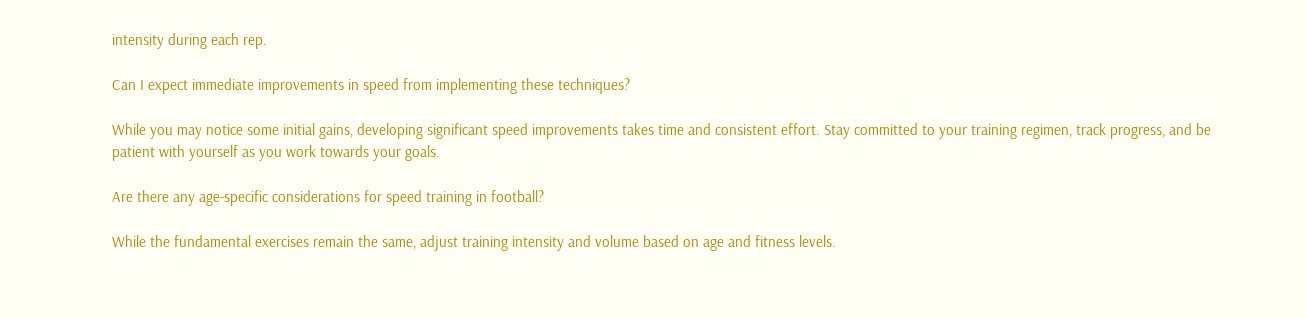intensity during each rep.

Can I expect immediate improvements in speed from implementing these techniques?

While you may notice some initial gains, developing significant speed improvements takes time and consistent effort. Stay committed to your training regimen, track progress, and be patient with yourself as you work towards your goals.

Are there any age-specific considerations for speed training in football?

While the fundamental exercises remain the same, adjust training intensity and volume based on age and fitness levels.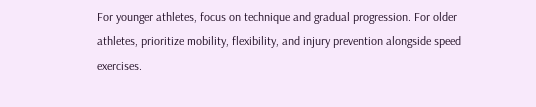For younger athletes, focus on technique and gradual progression. For older athletes, prioritize mobility, flexibility, and injury prevention alongside speed exercises.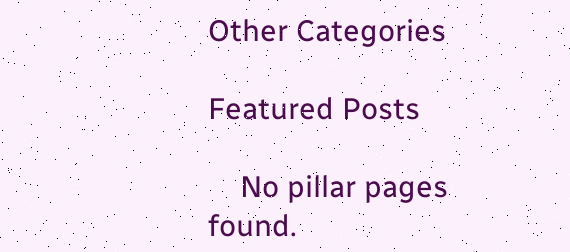Other Categories

Featured Posts

    No pillar pages found.